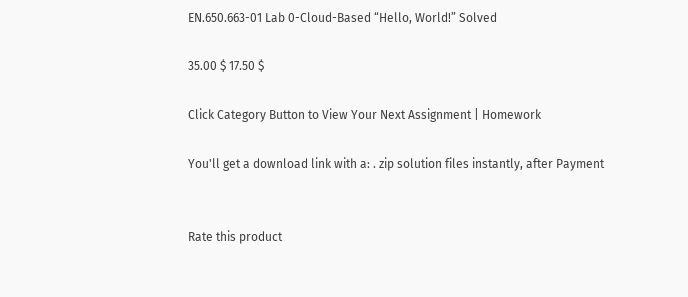EN.650.663-01 Lab 0-Cloud-Based “Hello, World!” Solved

35.00 $ 17.50 $

Click Category Button to View Your Next Assignment | Homework

You'll get a download link with a: . zip solution files instantly, after Payment


Rate this product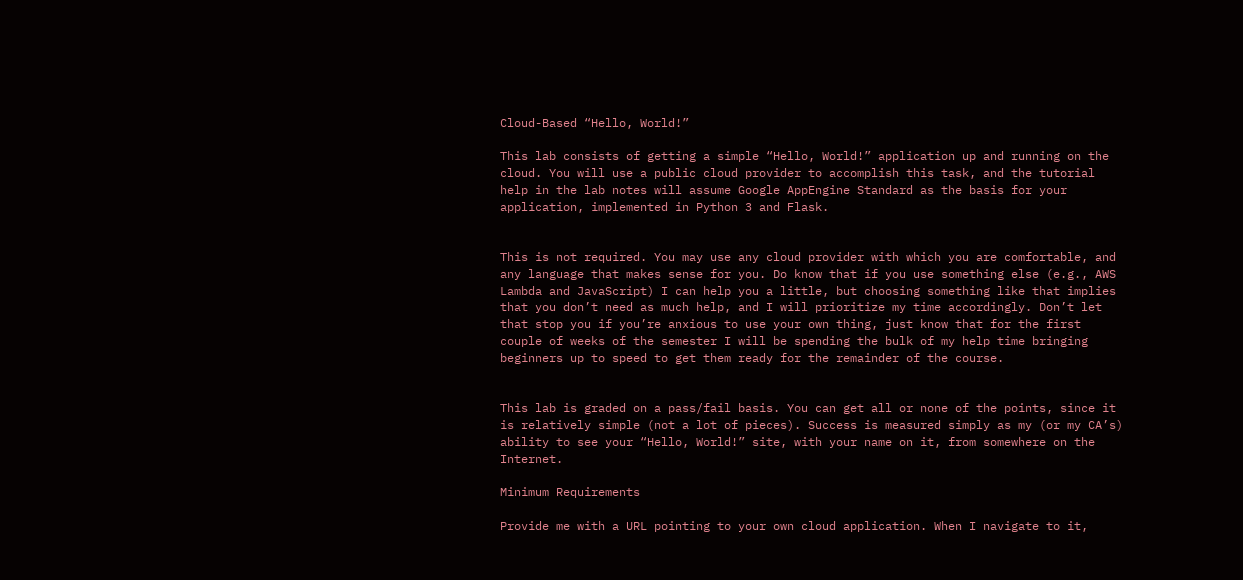Cloud-Based “Hello, World!”

This lab consists of getting a simple “Hello, World!” application up and running on the cloud. You will use a public cloud provider to accomplish this task, and the tutorial help in the lab notes will assume Google AppEngine Standard as the basis for your application, implemented in Python 3 and Flask.


This is not required. You may use any cloud provider with which you are comfortable, and any language that makes sense for you. Do know that if you use something else (e.g., AWS Lambda and JavaScript) I can help you a little, but choosing something like that implies that you don’t need as much help, and I will prioritize my time accordingly. Don’t let that stop you if you’re anxious to use your own thing, just know that for the first couple of weeks of the semester I will be spending the bulk of my help time bringing beginners up to speed to get them ready for the remainder of the course.


This lab is graded on a pass/fail basis. You can get all or none of the points, since it is relatively simple (not a lot of pieces). Success is measured simply as my (or my CA’s) ability to see your “Hello, World!” site, with your name on it, from somewhere on the Internet.

Minimum Requirements

Provide me with a URL pointing to your own cloud application. When I navigate to it,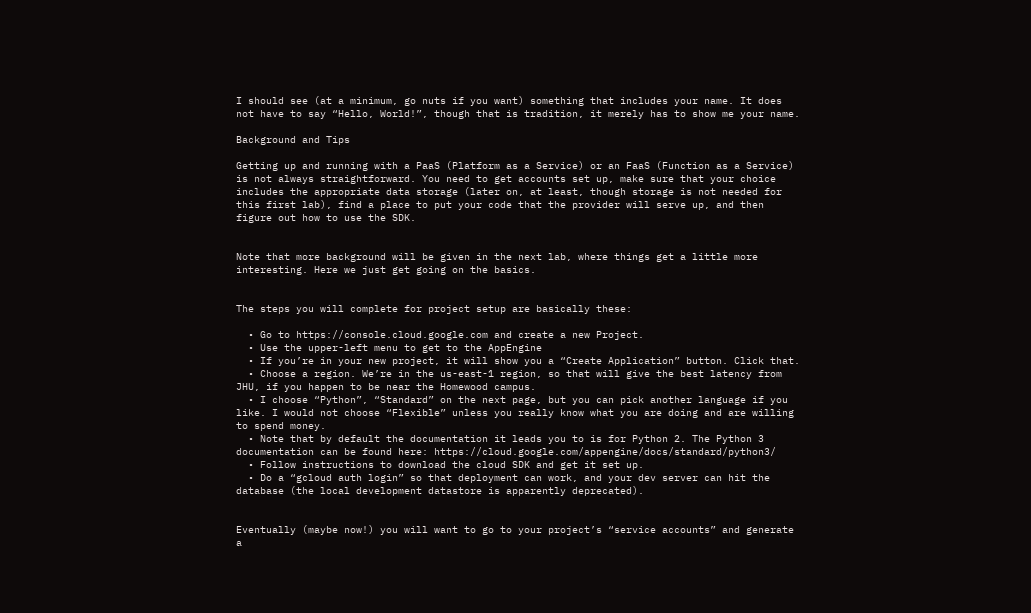I should see (at a minimum, go nuts if you want) something that includes your name. It does not have to say “Hello, World!”, though that is tradition, it merely has to show me your name.

Background and Tips

Getting up and running with a PaaS (Platform as a Service) or an FaaS (Function as a Service) is not always straightforward. You need to get accounts set up, make sure that your choice includes the appropriate data storage (later on, at least, though storage is not needed for this first lab), find a place to put your code that the provider will serve up, and then figure out how to use the SDK.


Note that more background will be given in the next lab, where things get a little more interesting. Here we just get going on the basics.


The steps you will complete for project setup are basically these:

  • Go to https://console.cloud.google.com and create a new Project.
  • Use the upper-left menu to get to the AppEngine
  • If you’re in your new project, it will show you a “Create Application” button. Click that.
  • Choose a region. We’re in the us-east-1 region, so that will give the best latency from JHU, if you happen to be near the Homewood campus.
  • I choose “Python”, “Standard” on the next page, but you can pick another language if you like. I would not choose “Flexible” unless you really know what you are doing and are willing to spend money.
  • Note that by default the documentation it leads you to is for Python 2. The Python 3 documentation can be found here: https://cloud.google.com/appengine/docs/standard/python3/
  • Follow instructions to download the cloud SDK and get it set up.
  • Do a “gcloud auth login” so that deployment can work, and your dev server can hit the database (the local development datastore is apparently deprecated).


Eventually (maybe now!) you will want to go to your project’s “service accounts” and generate a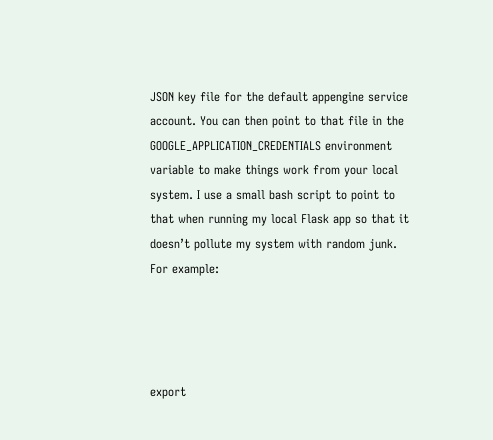JSON key file for the default appengine service account. You can then point to that file in the GOOGLE_APPLICATION_CREDENTIALS environment variable to make things work from your local system. I use a small bash script to point to that when running my local Flask app so that it doesn’t pollute my system with random junk. For example:




export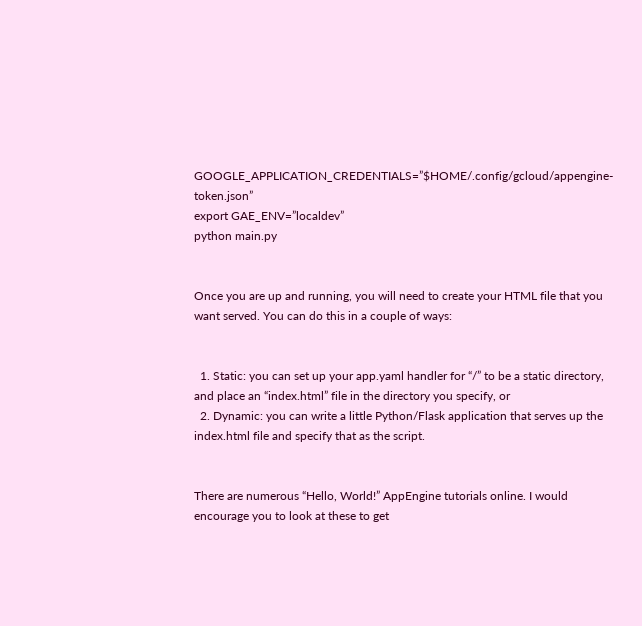GOOGLE_APPLICATION_CREDENTIALS=”$HOME/.config/gcloud/appengine-token.json”
export GAE_ENV=”localdev”
python main.py


Once you are up and running, you will need to create your HTML file that you want served. You can do this in a couple of ways:


  1. Static: you can set up your app.yaml handler for “/” to be a static directory, and place an “index.html” file in the directory you specify, or
  2. Dynamic: you can write a little Python/Flask application that serves up the index.html file and specify that as the script.


There are numerous “Hello, World!” AppEngine tutorials online. I would encourage you to look at these to get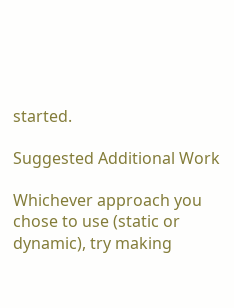started.

Suggested Additional Work

Whichever approach you chose to use (static or dynamic), try making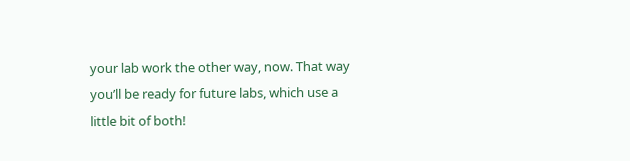your lab work the other way, now. That way you’ll be ready for future labs, which use a little bit of both!